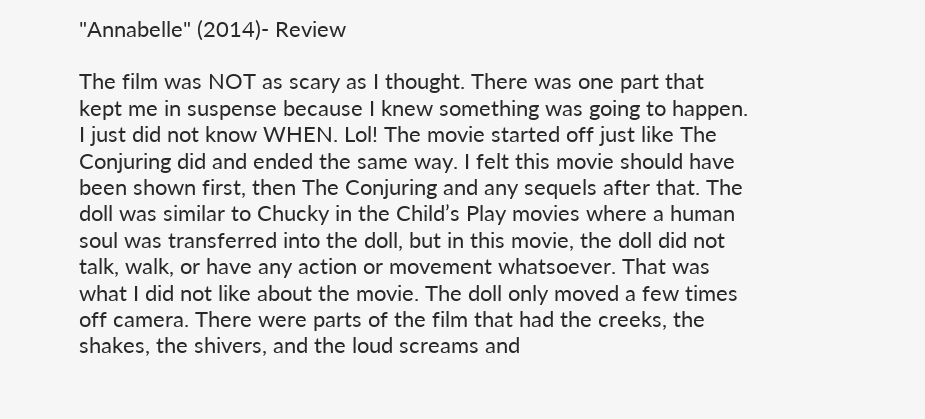"Annabelle" (2014)- Review

The film was NOT as scary as I thought. There was one part that kept me in suspense because I knew something was going to happen. I just did not know WHEN. Lol! The movie started off just like The Conjuring did and ended the same way. I felt this movie should have been shown first, then The Conjuring and any sequels after that. The doll was similar to Chucky in the Child’s Play movies where a human soul was transferred into the doll, but in this movie, the doll did not talk, walk, or have any action or movement whatsoever. That was what I did not like about the movie. The doll only moved a few times off camera. There were parts of the film that had the creeks, the shakes, the shivers, and the loud screams and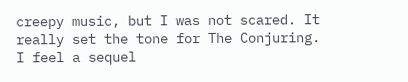creepy music, but I was not scared. It really set the tone for The Conjuring. I feel a sequel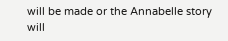will be made or the Annabelle story will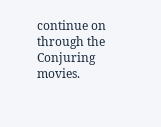continue on through the Conjuring movies.